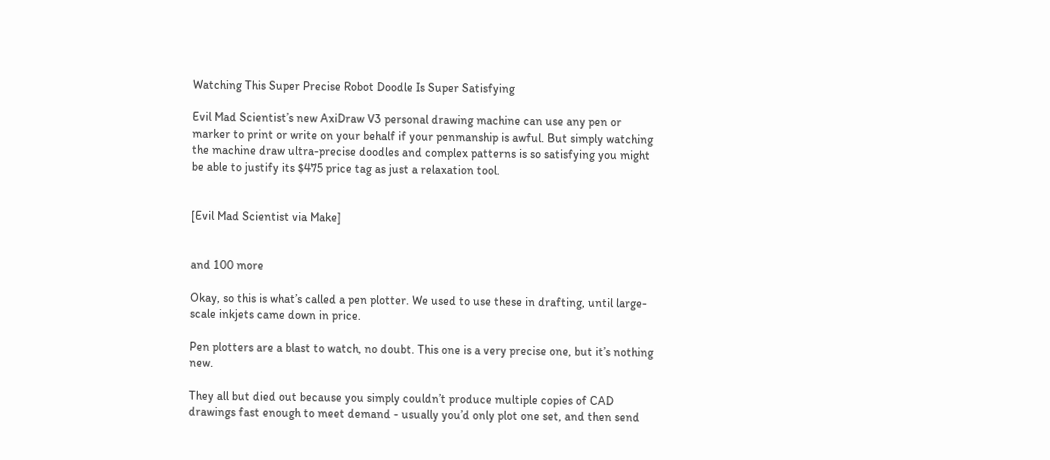Watching This Super Precise Robot Doodle Is Super Satisfying

Evil Mad Scientist’s new AxiDraw V3 personal drawing machine can use any pen or marker to print or write on your behalf if your penmanship is awful. But simply watching the machine draw ultra-precise doodles and complex patterns is so satisfying you might be able to justify its $475 price tag as just a relaxation tool.


[Evil Mad Scientist via Make]


and 100 more

Okay, so this is what’s called a pen plotter. We used to use these in drafting, until large-scale inkjets came down in price.

Pen plotters are a blast to watch, no doubt. This one is a very precise one, but it’s nothing new.

They all but died out because you simply couldn’t produce multiple copies of CAD drawings fast enough to meet demand - usually you’d only plot one set, and then send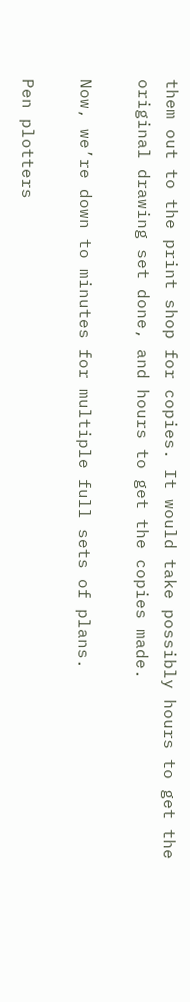them out to the print shop for copies. It would take possibly hours to get the original drawing set done, and hours to get the copies made.

Now, we’re down to minutes for multiple full sets of plans.

Pen plotters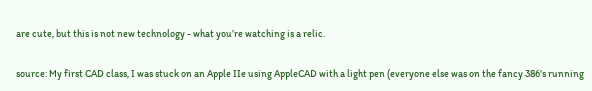are cute, but this is not new technology - what you’re watching is a relic.

source: My first CAD class, I was stuck on an Apple IIe using AppleCAD with a light pen (everyone else was on the fancy 386's running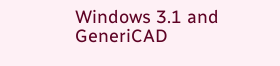Windows 3.1 and GeneriCAD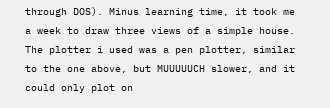through DOS). Minus learning time, it took me a week to draw three views of a simple house. The plotter i used was a pen plotter, similar to the one above, but MUUUUUCH slower, and it could only plot on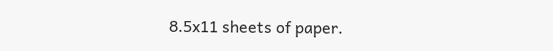8.5x11 sheets of paper.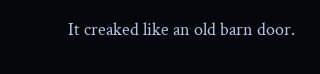It creaked like an old barn door.